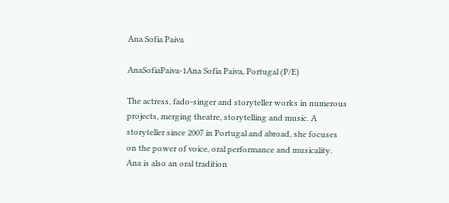Ana Sofia Paiva

AnaSofiaPaiva-1Ana Sofia Paiva, Portugal (P/E)

The actress, fado-singer and storyteller works in numerous projects, merging theatre, storytelling and music. A storyteller since 2007 in Portugal and abroad, she focuses on the power of voice, oral performance and musicality. Ana is also an oral tradition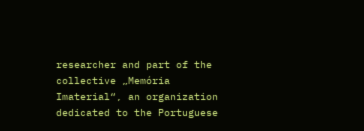researcher and part of the collective „Memória Imaterial“, an organization dedicated to the Portuguese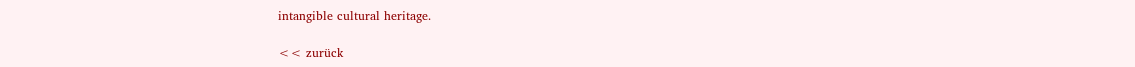intangible cultural heritage.

<< zurück